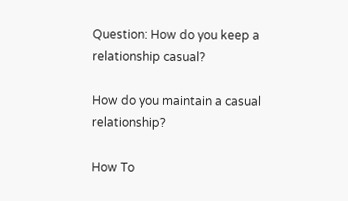Question: How do you keep a relationship casual?

How do you maintain a casual relationship?

How To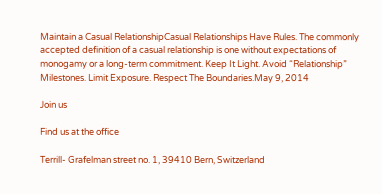Maintain a Casual RelationshipCasual Relationships Have Rules. The commonly accepted definition of a casual relationship is one without expectations of monogamy or a long-term commitment. Keep It Light. Avoid “Relationship” Milestones. Limit Exposure. Respect The Boundaries.May 9, 2014

Join us

Find us at the office

Terrill- Grafelman street no. 1, 39410 Bern, Switzerland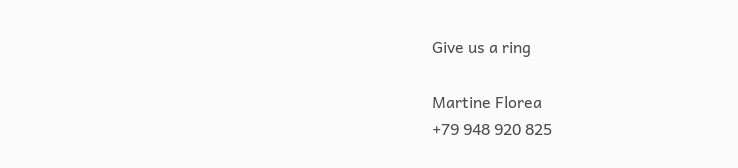Give us a ring

Martine Florea
+79 948 920 825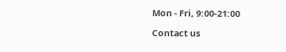Mon - Fri, 9:00-21:00

Contact us